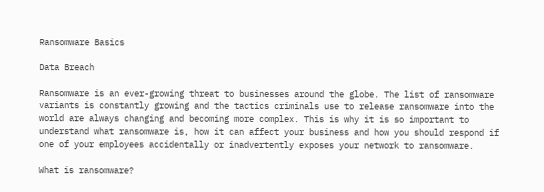Ransomware Basics

Data Breach

Ransomware is an ever-growing threat to businesses around the globe. The list of ransomware variants is constantly growing and the tactics criminals use to release ransomware into the world are always changing and becoming more complex. This is why it is so important to understand what ransomware is, how it can affect your business and how you should respond if one of your employees accidentally or inadvertently exposes your network to ransomware.

What is ransomware?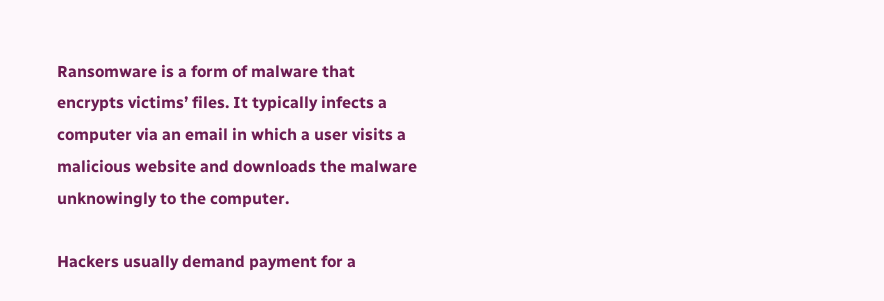Ransomware is a form of malware that encrypts victims’ files. It typically infects a computer via an email in which a user visits a malicious website and downloads the malware unknowingly to the computer.

Hackers usually demand payment for a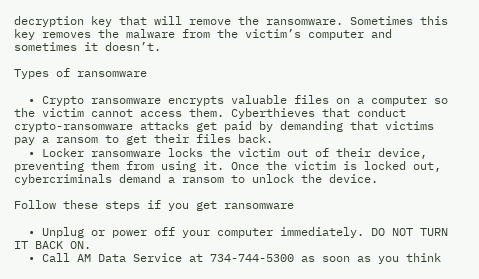decryption key that will remove the ransomware. Sometimes this key removes the malware from the victim’s computer and sometimes it doesn’t.

Types of ransomware

  • Crypto ransomware encrypts valuable files on a computer so the victim cannot access them. Cyberthieves that conduct crypto-ransomware attacks get paid by demanding that victims pay a ransom to get their files back.
  • Locker ransomware locks the victim out of their device, preventing them from using it. Once the victim is locked out, cybercriminals demand a ransom to unlock the device.

Follow these steps if you get ransomware

  • Unplug or power off your computer immediately. DO NOT TURN IT BACK ON.
  • Call AM Data Service at 734-744-5300 as soon as you think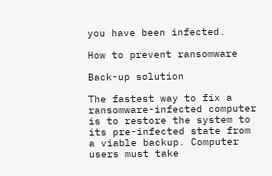you have been infected.

How to prevent ransomware

Back-up solution

The fastest way to fix a ransomware-infected computer is to restore the system to its pre-infected state from a viable backup. Computer users must take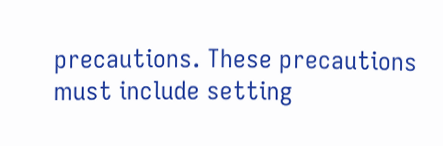precautions. These precautions must include setting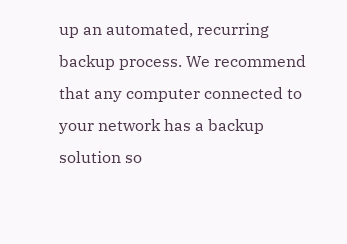up an automated, recurring backup process. We recommend that any computer connected to your network has a backup solution so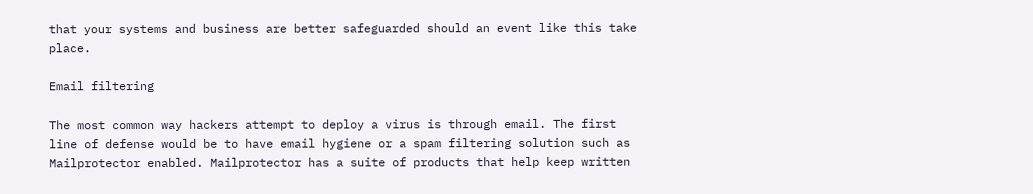that your systems and business are better safeguarded should an event like this take place.

Email filtering

The most common way hackers attempt to deploy a virus is through email. The first line of defense would be to have email hygiene or a spam filtering solution such as Mailprotector enabled. Mailprotector has a suite of products that help keep written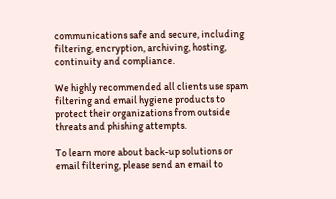communications safe and secure, including filtering, encryption, archiving, hosting, continuity and compliance.

We highly recommended all clients use spam filtering and email hygiene products to protect their organizations from outside threats and phishing attempts.

To learn more about back-up solutions or email filtering, please send an email to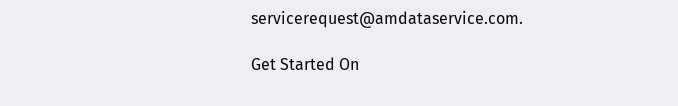servicerequest@amdataservice.com.

Get Started On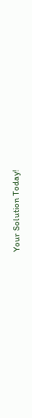Your Solution Today!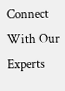Connect With Our Experts